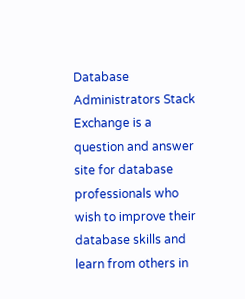Database Administrators Stack Exchange is a question and answer site for database professionals who wish to improve their database skills and learn from others in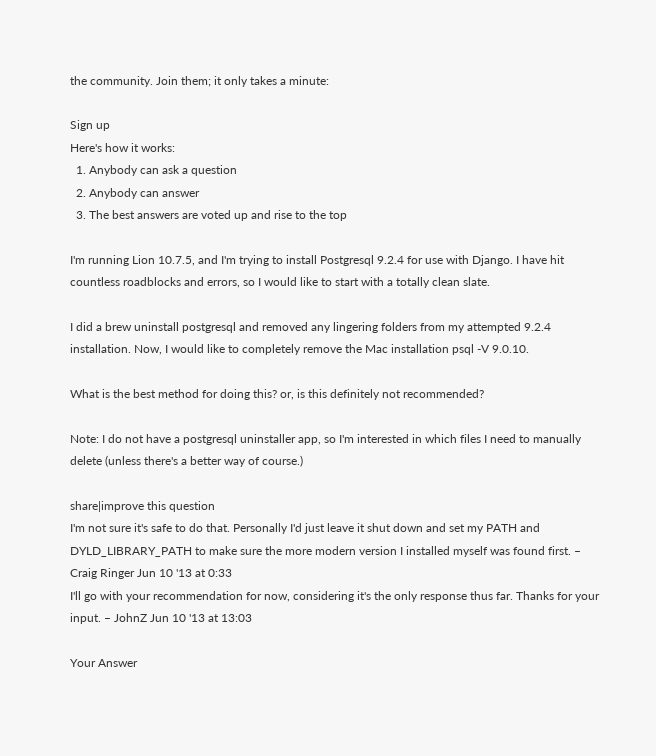the community. Join them; it only takes a minute:

Sign up
Here's how it works:
  1. Anybody can ask a question
  2. Anybody can answer
  3. The best answers are voted up and rise to the top

I'm running Lion 10.7.5, and I'm trying to install Postgresql 9.2.4 for use with Django. I have hit countless roadblocks and errors, so I would like to start with a totally clean slate.

I did a brew uninstall postgresql and removed any lingering folders from my attempted 9.2.4 installation. Now, I would like to completely remove the Mac installation psql -V 9.0.10.

What is the best method for doing this? or, is this definitely not recommended?

Note: I do not have a postgresql uninstaller app, so I'm interested in which files I need to manually delete (unless there's a better way of course.)

share|improve this question
I'm not sure it's safe to do that. Personally I'd just leave it shut down and set my PATH and DYLD_LIBRARY_PATH to make sure the more modern version I installed myself was found first. – Craig Ringer Jun 10 '13 at 0:33
I'll go with your recommendation for now, considering it's the only response thus far. Thanks for your input. – JohnZ Jun 10 '13 at 13:03

Your Answer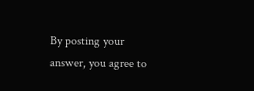By posting your answer, you agree to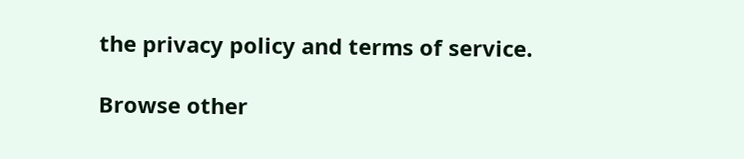the privacy policy and terms of service.

Browse other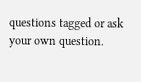questions tagged or ask your own question.